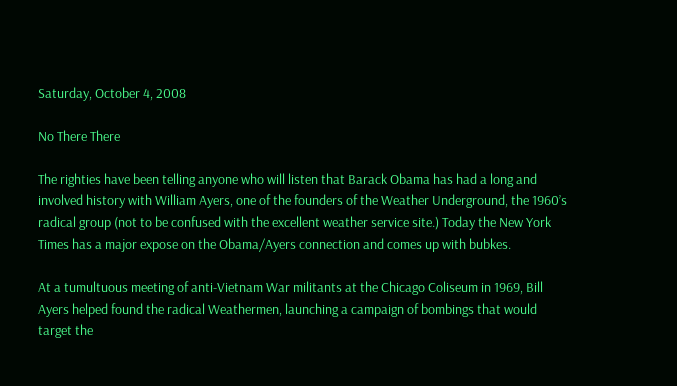Saturday, October 4, 2008

No There There

The righties have been telling anyone who will listen that Barack Obama has had a long and involved history with William Ayers, one of the founders of the Weather Underground, the 1960’s radical group (not to be confused with the excellent weather service site.) Today the New York Times has a major expose on the Obama/Ayers connection and comes up with bubkes.

At a tumultuous meeting of anti-Vietnam War militants at the Chicago Coliseum in 1969, Bill Ayers helped found the radical Weathermen, launching a campaign of bombings that would target the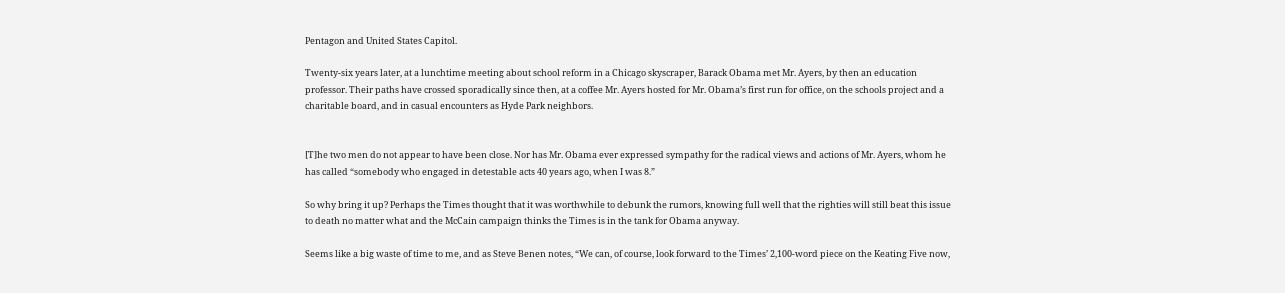Pentagon and United States Capitol.

Twenty-six years later, at a lunchtime meeting about school reform in a Chicago skyscraper, Barack Obama met Mr. Ayers, by then an education professor. Their paths have crossed sporadically since then, at a coffee Mr. Ayers hosted for Mr. Obama’s first run for office, on the schools project and a charitable board, and in casual encounters as Hyde Park neighbors.


[T]he two men do not appear to have been close. Nor has Mr. Obama ever expressed sympathy for the radical views and actions of Mr. Ayers, whom he has called “somebody who engaged in detestable acts 40 years ago, when I was 8.”

So why bring it up? Perhaps the Times thought that it was worthwhile to debunk the rumors, knowing full well that the righties will still beat this issue to death no matter what and the McCain campaign thinks the Times is in the tank for Obama anyway.

Seems like a big waste of time to me, and as Steve Benen notes, “We can, of course, look forward to the Times’ 2,100-word piece on the Keating Five now,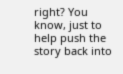right? You know, just to help push the story back into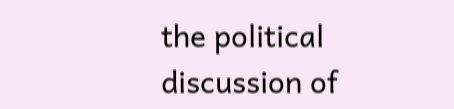the political discussion of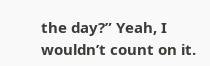the day?” Yeah, I wouldn’t count on it.